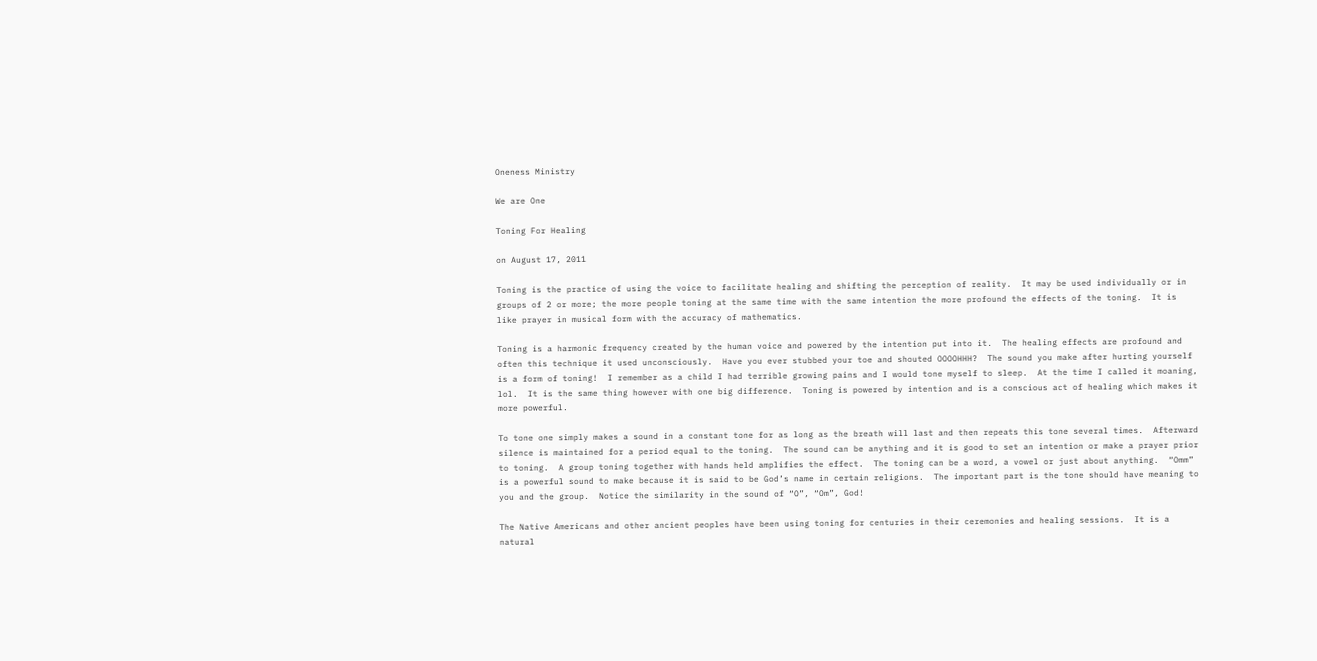Oneness Ministry

We are One

Toning For Healing

on August 17, 2011

Toning is the practice of using the voice to facilitate healing and shifting the perception of reality.  It may be used individually or in groups of 2 or more; the more people toning at the same time with the same intention the more profound the effects of the toning.  It is like prayer in musical form with the accuracy of mathematics.

Toning is a harmonic frequency created by the human voice and powered by the intention put into it.  The healing effects are profound and often this technique it used unconsciously.  Have you ever stubbed your toe and shouted OOOOHHH?  The sound you make after hurting yourself is a form of toning!  I remember as a child I had terrible growing pains and I would tone myself to sleep.  At the time I called it moaning, lol.  It is the same thing however with one big difference.  Toning is powered by intention and is a conscious act of healing which makes it more powerful.

To tone one simply makes a sound in a constant tone for as long as the breath will last and then repeats this tone several times.  Afterward silence is maintained for a period equal to the toning.  The sound can be anything and it is good to set an intention or make a prayer prior to toning.  A group toning together with hands held amplifies the effect.  The toning can be a word, a vowel or just about anything.  “Omm” is a powerful sound to make because it is said to be God’s name in certain religions.  The important part is the tone should have meaning to you and the group.  Notice the similarity in the sound of “O”, “Om”, God!

The Native Americans and other ancient peoples have been using toning for centuries in their ceremonies and healing sessions.  It is a natural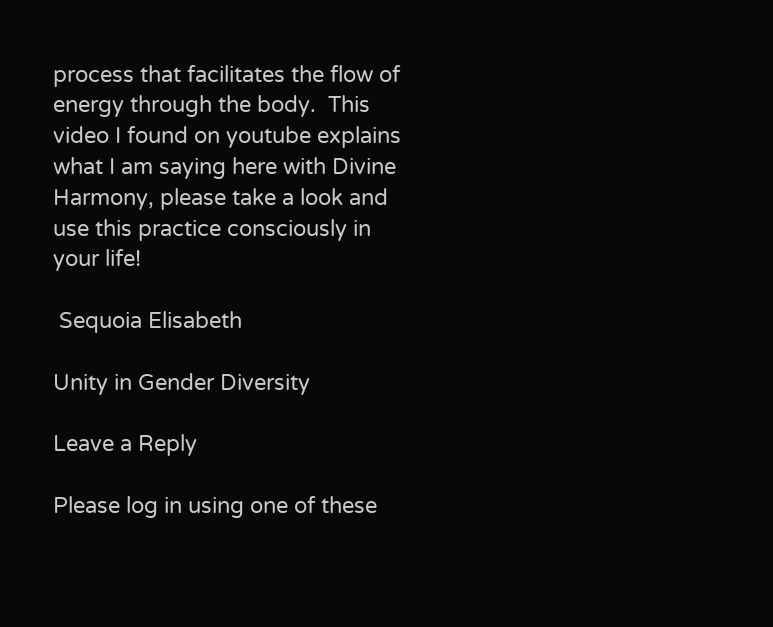process that facilitates the flow of energy through the body.  This video I found on youtube explains what I am saying here with Divine Harmony, please take a look and use this practice consciously in your life!

 Sequoia Elisabeth

Unity in Gender Diversity

Leave a Reply

Please log in using one of these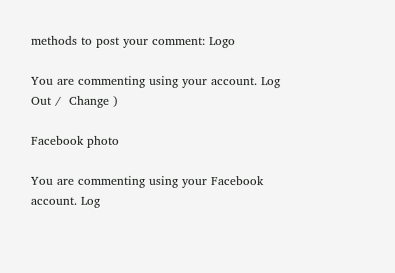methods to post your comment: Logo

You are commenting using your account. Log Out /  Change )

Facebook photo

You are commenting using your Facebook account. Log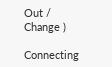Out /  Change )

Connecting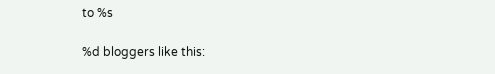to %s

%d bloggers like this: